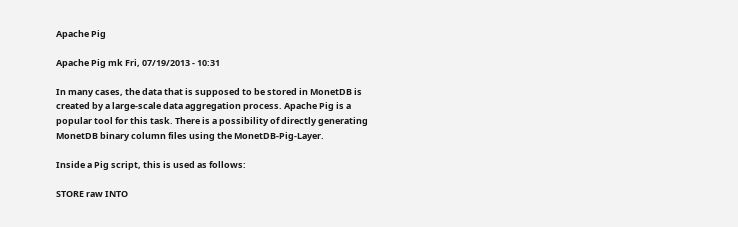Apache Pig

Apache Pig mk Fri, 07/19/2013 - 10:31

In many cases, the data that is supposed to be stored in MonetDB is created by a large-scale data aggregation process. Apache Pig is a popular tool for this task. There is a possibility of directly generating MonetDB binary column files using the MonetDB-Pig-Layer.

Inside a Pig script, this is used as follows:

STORE raw INTO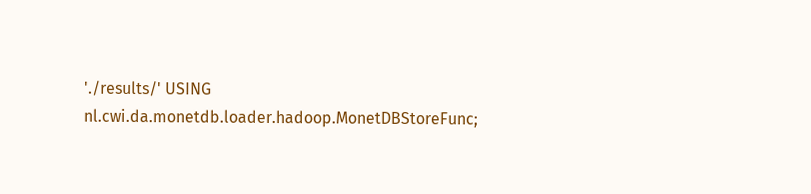'./results/' USING nl.cwi.da.monetdb.loader.hadoop.MonetDBStoreFunc;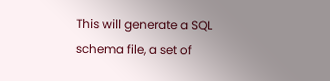This will generate a SQL schema file, a set of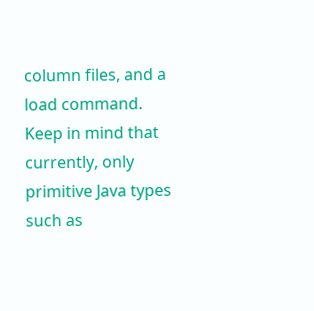column files, and a load command. Keep in mind that currently, only primitive Java types such as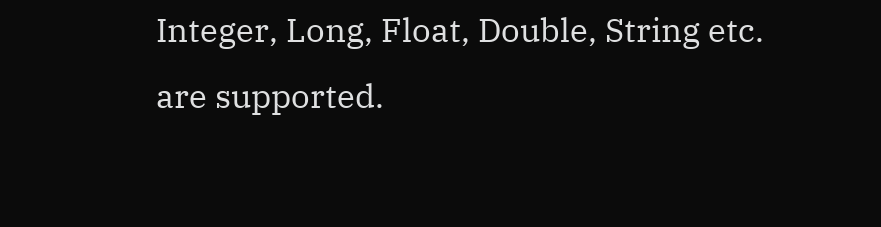Integer, Long, Float, Double, String etc. are supported.